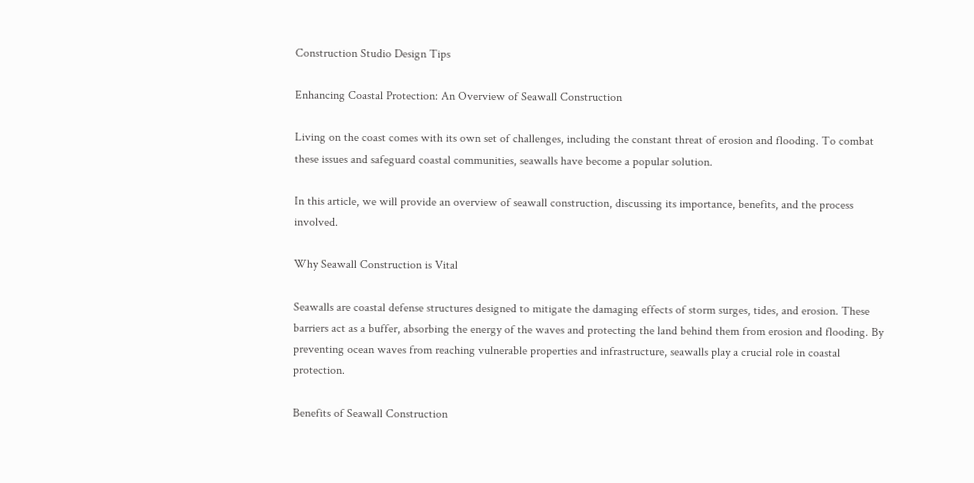Construction Studio Design Tips

Enhancing Coastal Protection: An Overview of Seawall Construction

Living on the coast comes with its own set of challenges, including the constant threat of erosion and flooding. To combat these issues and safeguard coastal communities, seawalls have become a popular solution.

In this article, we will provide an overview of seawall construction, discussing its importance, benefits, and the process involved.

Why Seawall Construction is Vital

Seawalls are coastal defense structures designed to mitigate the damaging effects of storm surges, tides, and erosion. These barriers act as a buffer, absorbing the energy of the waves and protecting the land behind them from erosion and flooding. By preventing ocean waves from reaching vulnerable properties and infrastructure, seawalls play a crucial role in coastal protection.

Benefits of Seawall Construction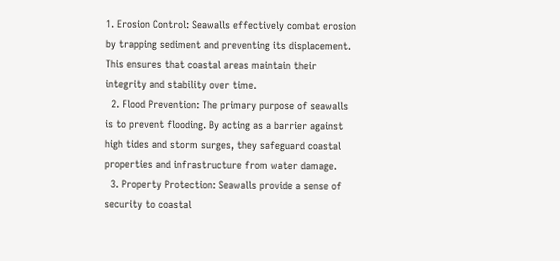1. Erosion Control: Seawalls effectively combat erosion by trapping sediment and preventing its displacement. This ensures that coastal areas maintain their integrity and stability over time.
  2. Flood Prevention: The primary purpose of seawalls is to prevent flooding. By acting as a barrier against high tides and storm surges, they safeguard coastal properties and infrastructure from water damage.
  3. Property Protection: Seawalls provide a sense of security to coastal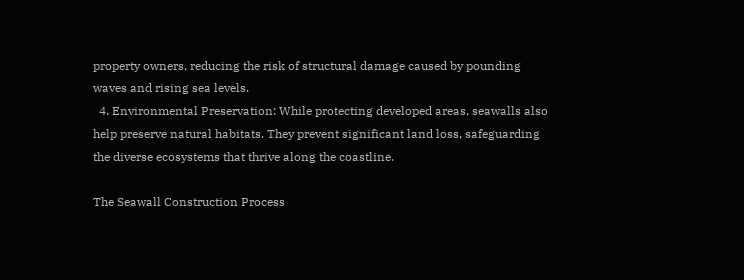property owners, reducing the risk of structural damage caused by pounding waves and rising sea levels.
  4. Environmental Preservation: While protecting developed areas, seawalls also help preserve natural habitats. They prevent significant land loss, safeguarding the diverse ecosystems that thrive along the coastline.

The Seawall Construction Process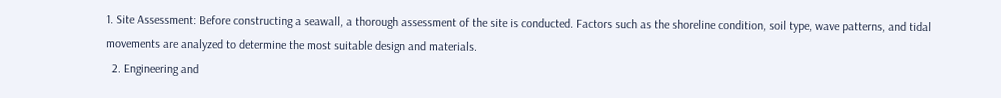1. Site Assessment: Before constructing a seawall, a thorough assessment of the site is conducted. Factors such as the shoreline condition, soil type, wave patterns, and tidal movements are analyzed to determine the most suitable design and materials.
  2. Engineering and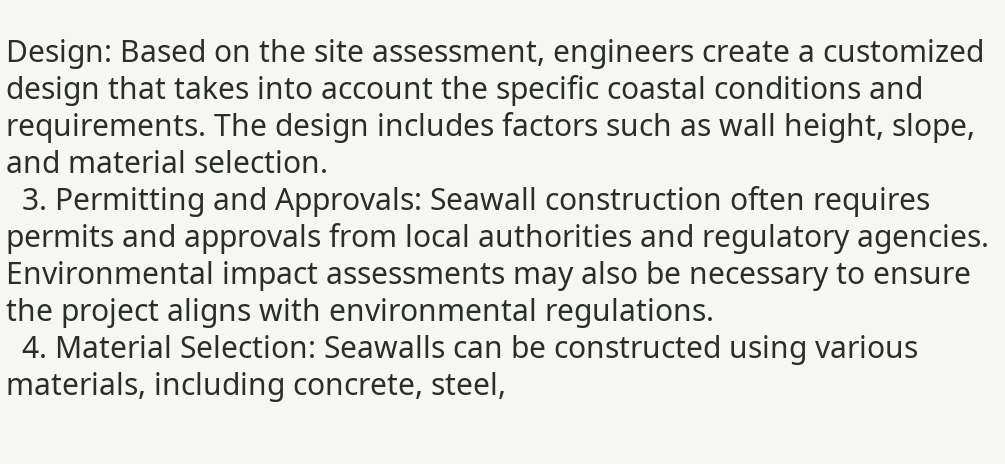Design: Based on the site assessment, engineers create a customized design that takes into account the specific coastal conditions and requirements. The design includes factors such as wall height, slope, and material selection.
  3. Permitting and Approvals: Seawall construction often requires permits and approvals from local authorities and regulatory agencies. Environmental impact assessments may also be necessary to ensure the project aligns with environmental regulations.
  4. Material Selection: Seawalls can be constructed using various materials, including concrete, steel,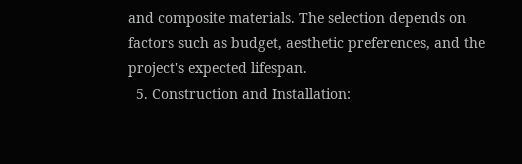and composite materials. The selection depends on factors such as budget, aesthetic preferences, and the project's expected lifespan.
  5. Construction and Installation: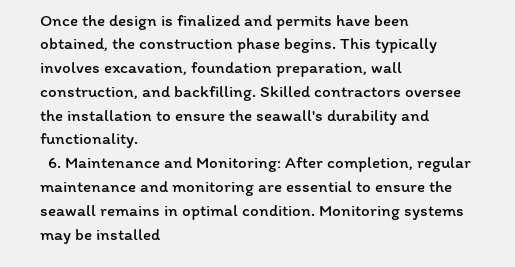Once the design is finalized and permits have been obtained, the construction phase begins. This typically involves excavation, foundation preparation, wall construction, and backfilling. Skilled contractors oversee the installation to ensure the seawall's durability and functionality.
  6. Maintenance and Monitoring: After completion, regular maintenance and monitoring are essential to ensure the seawall remains in optimal condition. Monitoring systems may be installed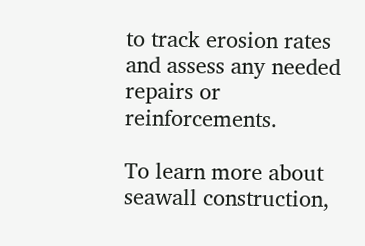to track erosion rates and assess any needed repairs or reinforcements.

To learn more about seawall construction,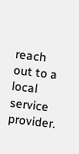reach out to a local service provider.